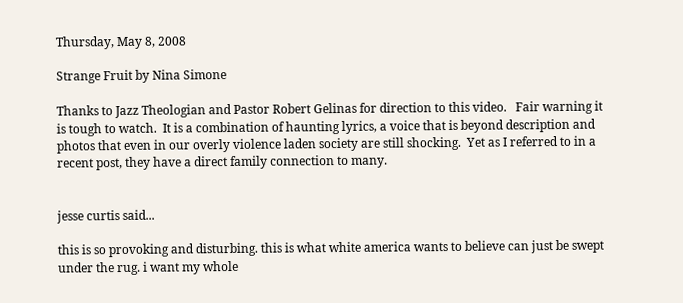Thursday, May 8, 2008

Strange Fruit by Nina Simone

Thanks to Jazz Theologian and Pastor Robert Gelinas for direction to this video.   Fair warning it is tough to watch.  It is a combination of haunting lyrics, a voice that is beyond description and photos that even in our overly violence laden society are still shocking.  Yet as I referred to in a recent post, they have a direct family connection to many.


jesse curtis said...

this is so provoking and disturbing. this is what white america wants to believe can just be swept under the rug. i want my whole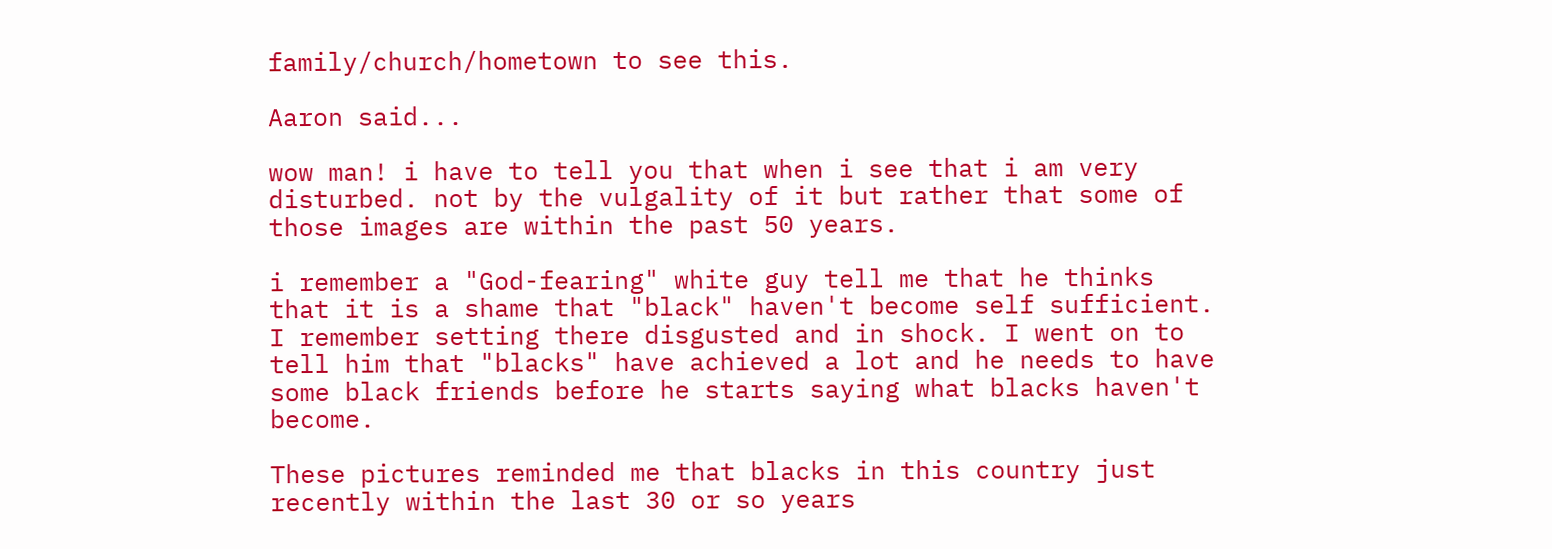family/church/hometown to see this.

Aaron said...

wow man! i have to tell you that when i see that i am very disturbed. not by the vulgality of it but rather that some of those images are within the past 50 years.

i remember a "God-fearing" white guy tell me that he thinks that it is a shame that "black" haven't become self sufficient. I remember setting there disgusted and in shock. I went on to tell him that "blacks" have achieved a lot and he needs to have some black friends before he starts saying what blacks haven't become.

These pictures reminded me that blacks in this country just recently within the last 30 or so years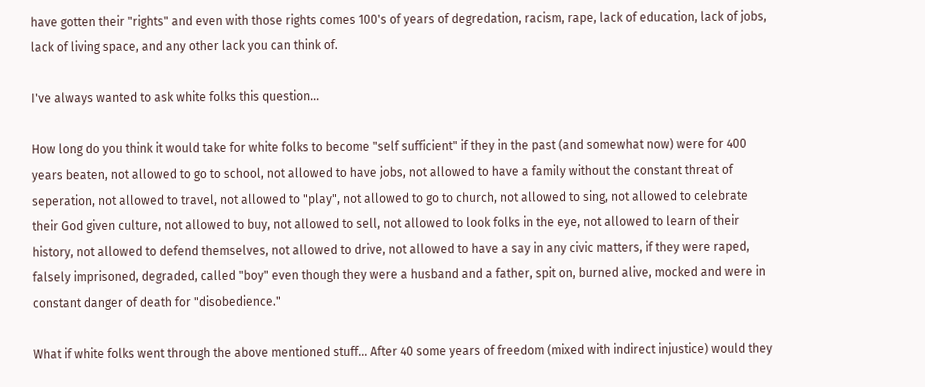have gotten their "rights" and even with those rights comes 100's of years of degredation, racism, rape, lack of education, lack of jobs, lack of living space, and any other lack you can think of.

I've always wanted to ask white folks this question...

How long do you think it would take for white folks to become "self sufficient" if they in the past (and somewhat now) were for 400 years beaten, not allowed to go to school, not allowed to have jobs, not allowed to have a family without the constant threat of seperation, not allowed to travel, not allowed to "play", not allowed to go to church, not allowed to sing, not allowed to celebrate their God given culture, not allowed to buy, not allowed to sell, not allowed to look folks in the eye, not allowed to learn of their history, not allowed to defend themselves, not allowed to drive, not allowed to have a say in any civic matters, if they were raped, falsely imprisoned, degraded, called "boy" even though they were a husband and a father, spit on, burned alive, mocked and were in constant danger of death for "disobedience."

What if white folks went through the above mentioned stuff... After 40 some years of freedom (mixed with indirect injustice) would they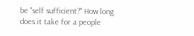be "self sufficient?" How long does it take for a people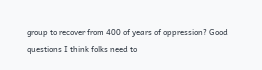group to recover from 400 of years of oppression? Good questions I think folks need to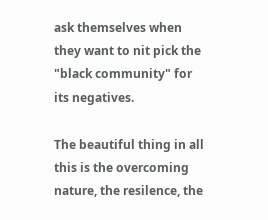ask themselves when they want to nit pick the "black community" for its negatives.

The beautiful thing in all this is the overcoming nature, the resilence, the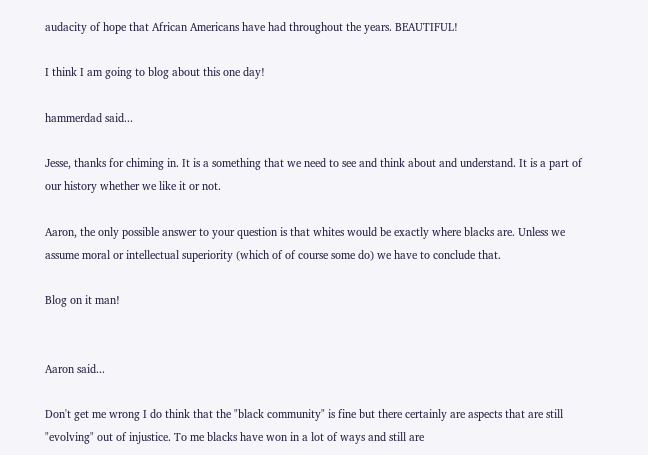audacity of hope that African Americans have had throughout the years. BEAUTIFUL!

I think I am going to blog about this one day!

hammerdad said...

Jesse, thanks for chiming in. It is a something that we need to see and think about and understand. It is a part of our history whether we like it or not.

Aaron, the only possible answer to your question is that whites would be exactly where blacks are. Unless we assume moral or intellectual superiority (which of of course some do) we have to conclude that.

Blog on it man!


Aaron said...

Don't get me wrong I do think that the "black community" is fine but there certainly are aspects that are still "evolving" out of injustice. To me blacks have won in a lot of ways and still are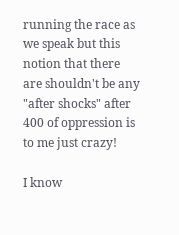running the race as we speak but this notion that there are shouldn't be any "after shocks" after 400 of oppression is to me just crazy!

I know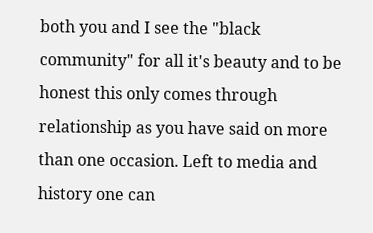both you and I see the "black community" for all it's beauty and to be honest this only comes through relationship as you have said on more than one occasion. Left to media and history one can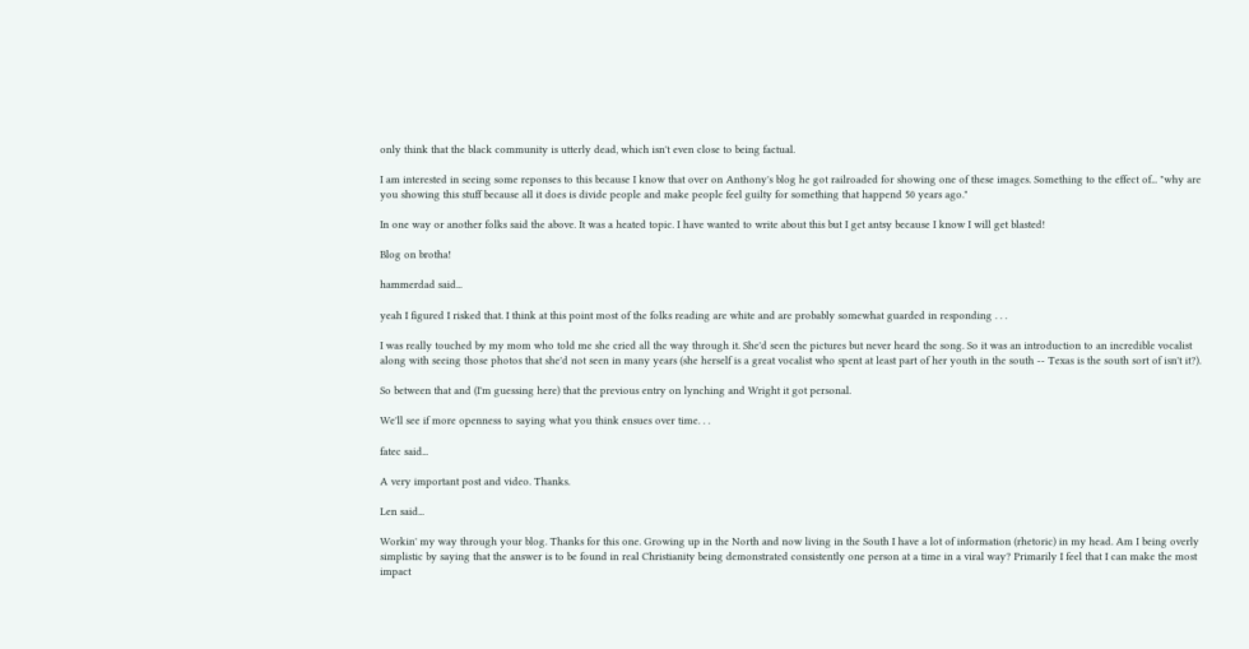only think that the black community is utterly dead, which isn't even close to being factual.

I am interested in seeing some reponses to this because I know that over on Anthony's blog he got railroaded for showing one of these images. Something to the effect of... "why are you showing this stuff because all it does is divide people and make people feel guilty for something that happend 50 years ago."

In one way or another folks said the above. It was a heated topic. I have wanted to write about this but I get antsy because I know I will get blasted!

Blog on brotha!

hammerdad said...

yeah I figured I risked that. I think at this point most of the folks reading are white and are probably somewhat guarded in responding . . .

I was really touched by my mom who told me she cried all the way through it. She'd seen the pictures but never heard the song. So it was an introduction to an incredible vocalist along with seeing those photos that she'd not seen in many years (she herself is a great vocalist who spent at least part of her youth in the south -- Texas is the south sort of isn't it?).

So between that and (I'm guessing here) that the previous entry on lynching and Wright it got personal.

We'll see if more openness to saying what you think ensues over time. . .

fatec said...

A very important post and video. Thanks.

Len said...

Workin' my way through your blog. Thanks for this one. Growing up in the North and now living in the South I have a lot of information (rhetoric) in my head. Am I being overly simplistic by saying that the answer is to be found in real Christianity being demonstrated consistently one person at a time in a viral way? Primarily I feel that I can make the most impact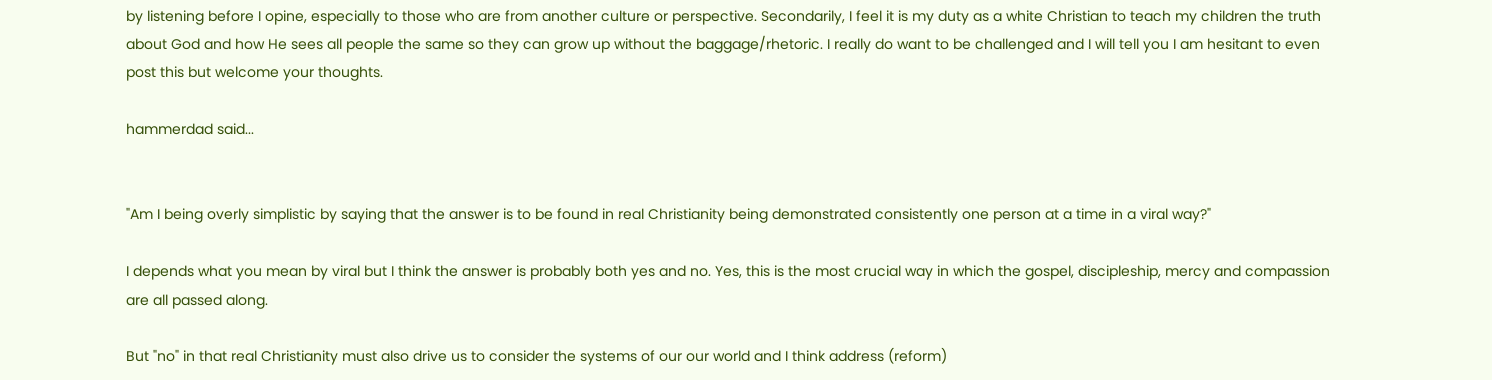by listening before I opine, especially to those who are from another culture or perspective. Secondarily, I feel it is my duty as a white Christian to teach my children the truth about God and how He sees all people the same so they can grow up without the baggage/rhetoric. I really do want to be challenged and I will tell you I am hesitant to even post this but welcome your thoughts.

hammerdad said...


"Am I being overly simplistic by saying that the answer is to be found in real Christianity being demonstrated consistently one person at a time in a viral way?"

I depends what you mean by viral but I think the answer is probably both yes and no. Yes, this is the most crucial way in which the gospel, discipleship, mercy and compassion are all passed along.

But "no" in that real Christianity must also drive us to consider the systems of our our world and I think address (reform)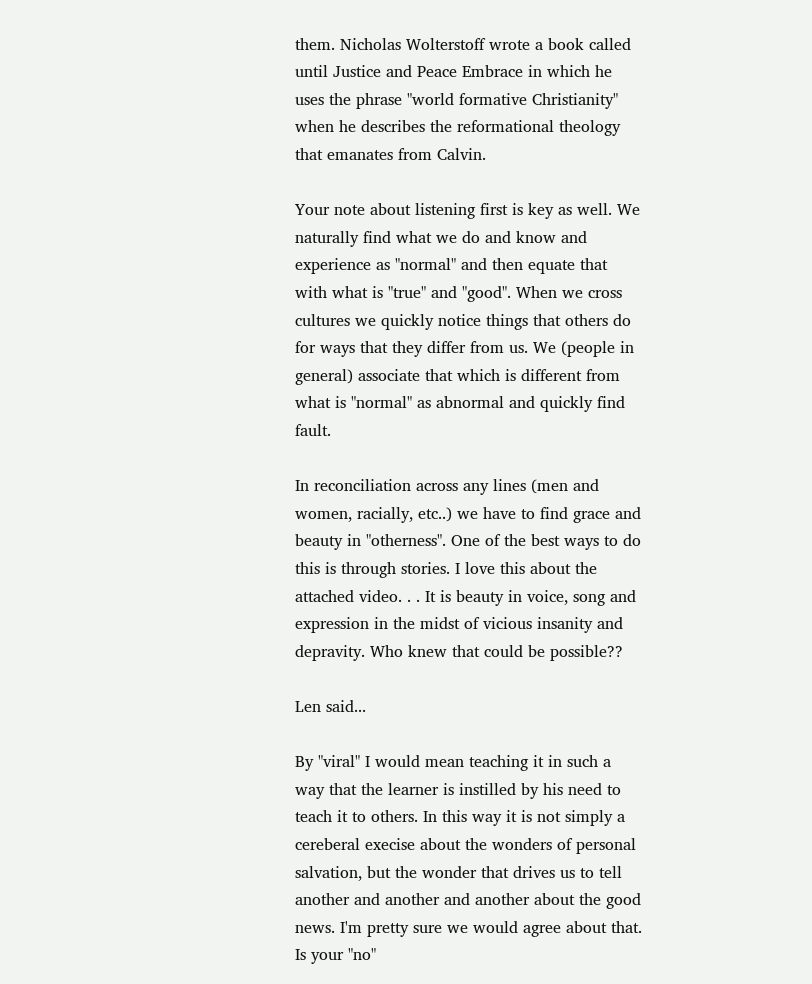them. Nicholas Wolterstoff wrote a book called until Justice and Peace Embrace in which he uses the phrase "world formative Christianity" when he describes the reformational theology that emanates from Calvin.

Your note about listening first is key as well. We naturally find what we do and know and experience as "normal" and then equate that with what is "true" and "good". When we cross cultures we quickly notice things that others do for ways that they differ from us. We (people in general) associate that which is different from what is "normal" as abnormal and quickly find fault.

In reconciliation across any lines (men and women, racially, etc..) we have to find grace and beauty in "otherness". One of the best ways to do this is through stories. I love this about the attached video. . . It is beauty in voice, song and expression in the midst of vicious insanity and depravity. Who knew that could be possible??

Len said...

By "viral" I would mean teaching it in such a way that the learner is instilled by his need to teach it to others. In this way it is not simply a cereberal execise about the wonders of personal salvation, but the wonder that drives us to tell another and another and another about the good news. I'm pretty sure we would agree about that.
Is your "no"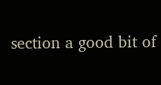section a good bit of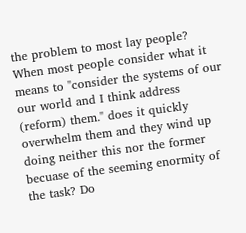the problem to most lay people? When most people consider what it means to "consider the systems of our our world and I think address (reform) them." does it quickly overwhelm them and they wind up doing neither this nor the former becuase of the seeming enormity of the task? Do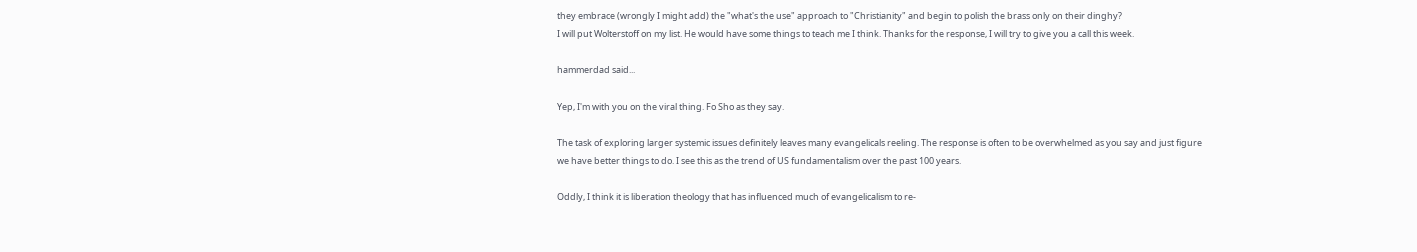they embrace (wrongly I might add) the "what's the use" approach to "Christianity" and begin to polish the brass only on their dinghy?
I will put Wolterstoff on my list. He would have some things to teach me I think. Thanks for the response, I will try to give you a call this week.

hammerdad said...

Yep, I'm with you on the viral thing. Fo Sho as they say.

The task of exploring larger systemic issues definitely leaves many evangelicals reeling. The response is often to be overwhelmed as you say and just figure we have better things to do. I see this as the trend of US fundamentalism over the past 100 years.

Oddly, I think it is liberation theology that has influenced much of evangelicalism to re-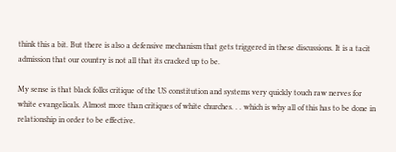think this a bit. But there is also a defensive mechanism that gets triggered in these discussions. It is a tacit admission that our country is not all that its cracked up to be.

My sense is that black folks critique of the US constitution and systems very quickly touch raw nerves for white evangelicals. Almost more than critiques of white churches. . . which is why all of this has to be done in relationship in order to be effective.